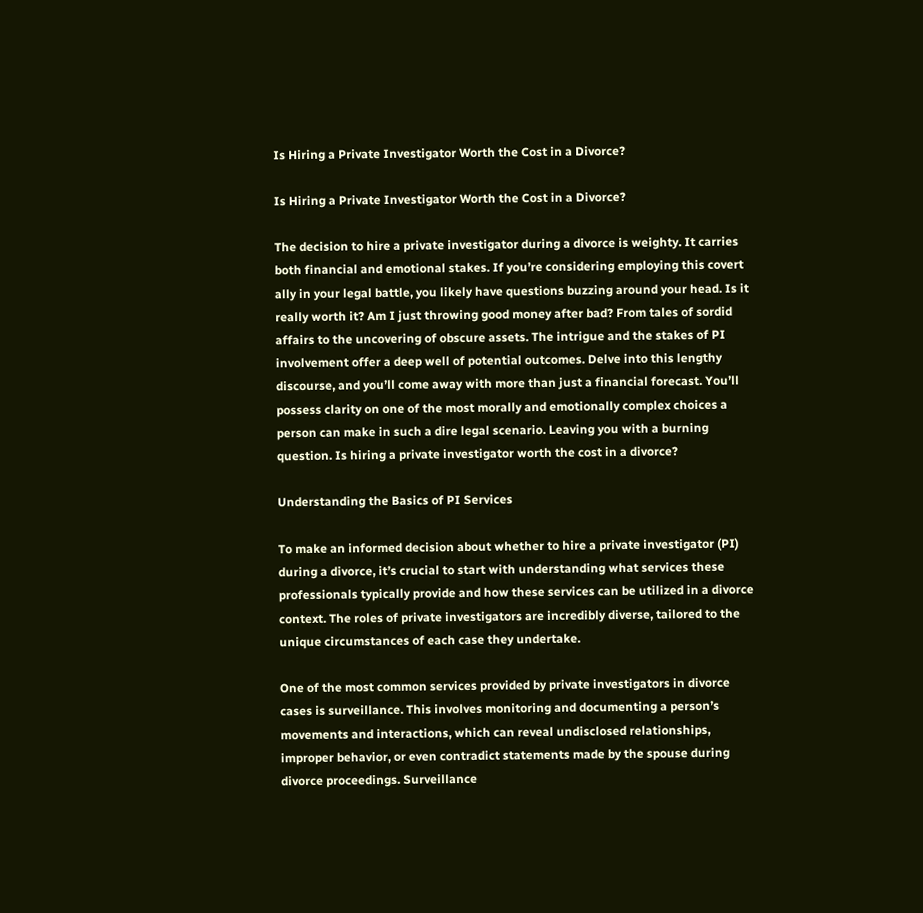Is Hiring a Private Investigator Worth the Cost in a Divorce?

Is Hiring a Private Investigator Worth the Cost in a Divorce?

The decision to hire a private investigator during a divorce is weighty. It carries both financial and emotional stakes. If you’re considering employing this covert ally in your legal battle, you likely have questions buzzing around your head. Is it really worth it? Am I just throwing good money after bad? From tales of sordid affairs to the uncovering of obscure assets. The intrigue and the stakes of PI involvement offer a deep well of potential outcomes. Delve into this lengthy discourse, and you’ll come away with more than just a financial forecast. You’ll possess clarity on one of the most morally and emotionally complex choices a person can make in such a dire legal scenario. Leaving you with a burning question. Is hiring a private investigator worth the cost in a divorce?

Understanding the Basics of PI Services

To make an informed decision about whether to hire a private investigator (PI) during a divorce, it’s crucial to start with understanding what services these professionals typically provide and how these services can be utilized in a divorce context. The roles of private investigators are incredibly diverse, tailored to the unique circumstances of each case they undertake.

One of the most common services provided by private investigators in divorce cases is surveillance. This involves monitoring and documenting a person’s movements and interactions, which can reveal undisclosed relationships, improper behavior, or even contradict statements made by the spouse during divorce proceedings. Surveillance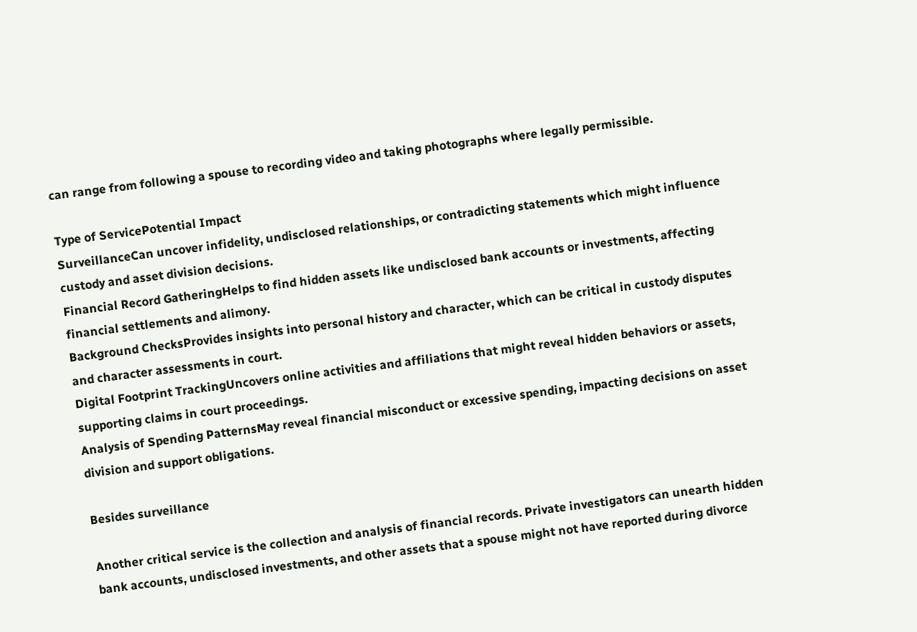can range from following a spouse to recording video and taking photographs where legally permissible.

Type of ServicePotential Impact
SurveillanceCan uncover infidelity, undisclosed relationships, or contradicting statements which might influence custody and asset division decisions.
Financial Record GatheringHelps to find hidden assets like undisclosed bank accounts or investments, affecting financial settlements and alimony.
Background ChecksProvides insights into personal history and character, which can be critical in custody disputes and character assessments in court.
Digital Footprint TrackingUncovers online activities and affiliations that might reveal hidden behaviors or assets, supporting claims in court proceedings.
Analysis of Spending PatternsMay reveal financial misconduct or excessive spending, impacting decisions on asset division and support obligations.

Besides surveillance

Another critical service is the collection and analysis of financial records. Private investigators can unearth hidden bank accounts, undisclosed investments, and other assets that a spouse might not have reported during divorce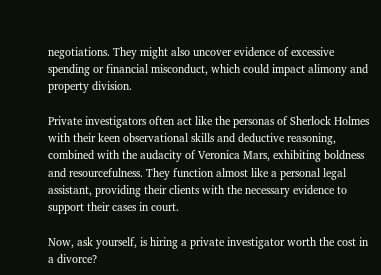negotiations. They might also uncover evidence of excessive spending or financial misconduct, which could impact alimony and property division.

Private investigators often act like the personas of Sherlock Holmes with their keen observational skills and deductive reasoning, combined with the audacity of Veronica Mars, exhibiting boldness and resourcefulness. They function almost like a personal legal assistant, providing their clients with the necessary evidence to support their cases in court.

Now, ask yourself, is hiring a private investigator worth the cost in a divorce?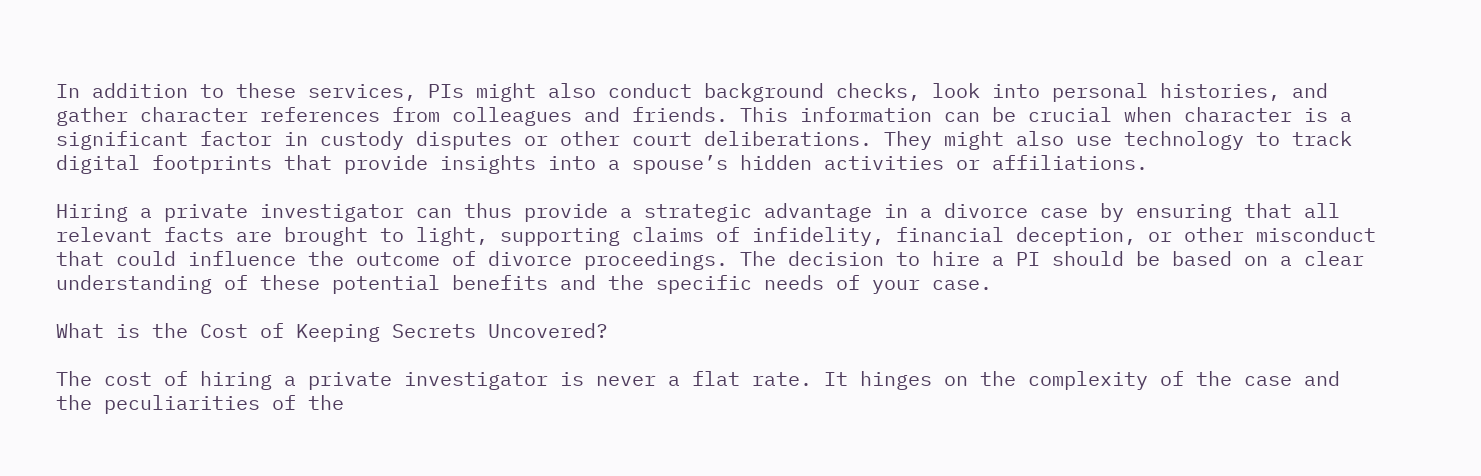In addition to these services, PIs might also conduct background checks, look into personal histories, and gather character references from colleagues and friends. This information can be crucial when character is a significant factor in custody disputes or other court deliberations. They might also use technology to track digital footprints that provide insights into a spouse’s hidden activities or affiliations.

Hiring a private investigator can thus provide a strategic advantage in a divorce case by ensuring that all relevant facts are brought to light, supporting claims of infidelity, financial deception, or other misconduct that could influence the outcome of divorce proceedings. The decision to hire a PI should be based on a clear understanding of these potential benefits and the specific needs of your case.

What is the Cost of Keeping Secrets Uncovered?

The cost of hiring a private investigator is never a flat rate. It hinges on the complexity of the case and the peculiarities of the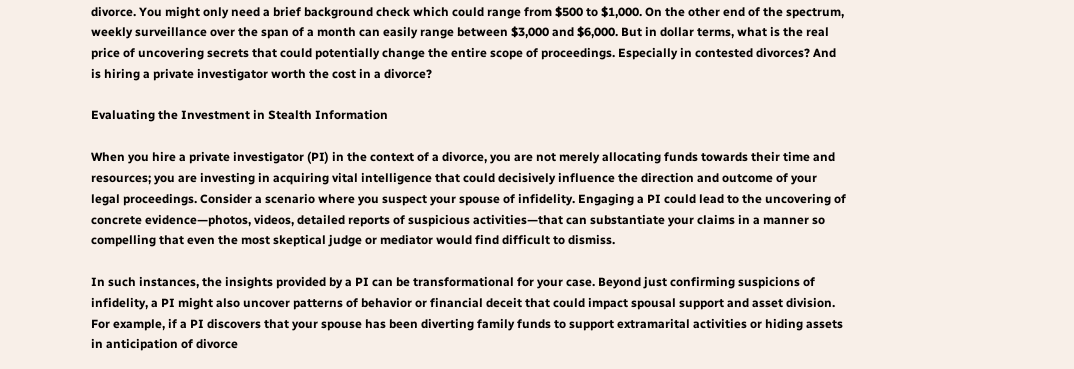divorce. You might only need a brief background check which could range from $500 to $1,000. On the other end of the spectrum, weekly surveillance over the span of a month can easily range between $3,000 and $6,000. But in dollar terms, what is the real price of uncovering secrets that could potentially change the entire scope of proceedings. Especially in contested divorces? And is hiring a private investigator worth the cost in a divorce?

Evaluating the Investment in Stealth Information

When you hire a private investigator (PI) in the context of a divorce, you are not merely allocating funds towards their time and resources; you are investing in acquiring vital intelligence that could decisively influence the direction and outcome of your legal proceedings. Consider a scenario where you suspect your spouse of infidelity. Engaging a PI could lead to the uncovering of concrete evidence—photos, videos, detailed reports of suspicious activities—that can substantiate your claims in a manner so compelling that even the most skeptical judge or mediator would find difficult to dismiss.

In such instances, the insights provided by a PI can be transformational for your case. Beyond just confirming suspicions of infidelity, a PI might also uncover patterns of behavior or financial deceit that could impact spousal support and asset division. For example, if a PI discovers that your spouse has been diverting family funds to support extramarital activities or hiding assets in anticipation of divorce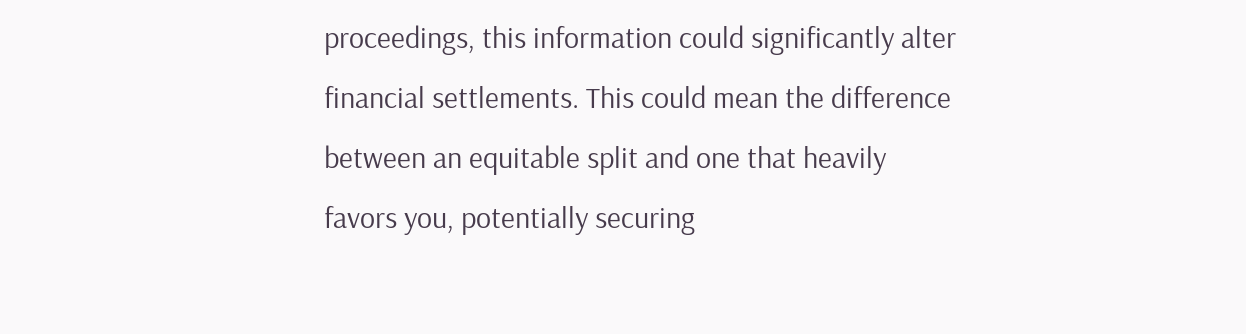proceedings, this information could significantly alter financial settlements. This could mean the difference between an equitable split and one that heavily favors you, potentially securing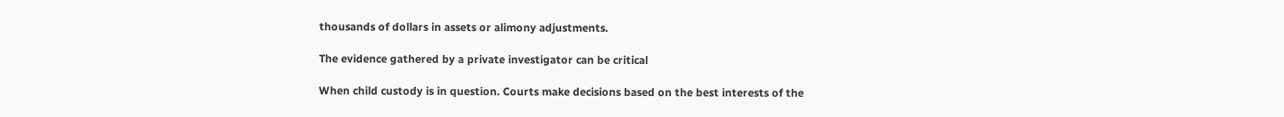thousands of dollars in assets or alimony adjustments.

The evidence gathered by a private investigator can be critical

When child custody is in question. Courts make decisions based on the best interests of the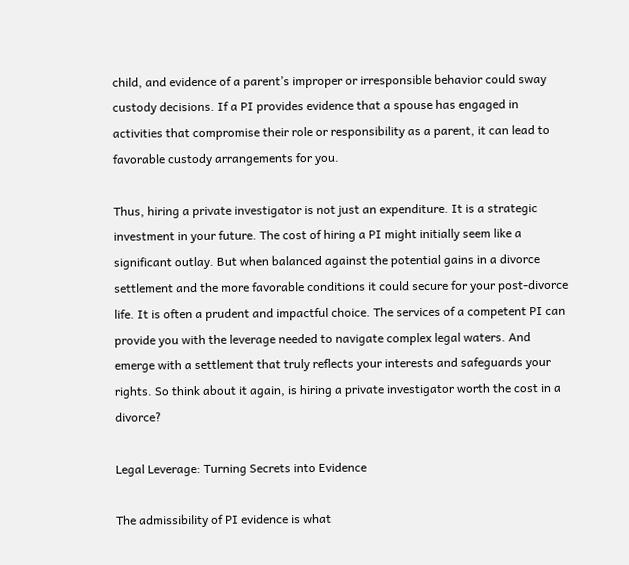child, and evidence of a parent’s improper or irresponsible behavior could sway custody decisions. If a PI provides evidence that a spouse has engaged in activities that compromise their role or responsibility as a parent, it can lead to favorable custody arrangements for you.

Thus, hiring a private investigator is not just an expenditure. It is a strategic investment in your future. The cost of hiring a PI might initially seem like a significant outlay. But when balanced against the potential gains in a divorce settlement and the more favorable conditions it could secure for your post-divorce life. It is often a prudent and impactful choice. The services of a competent PI can provide you with the leverage needed to navigate complex legal waters. And emerge with a settlement that truly reflects your interests and safeguards your rights. So think about it again, is hiring a private investigator worth the cost in a divorce?

Legal Leverage: Turning Secrets into Evidence

The admissibility of PI evidence is what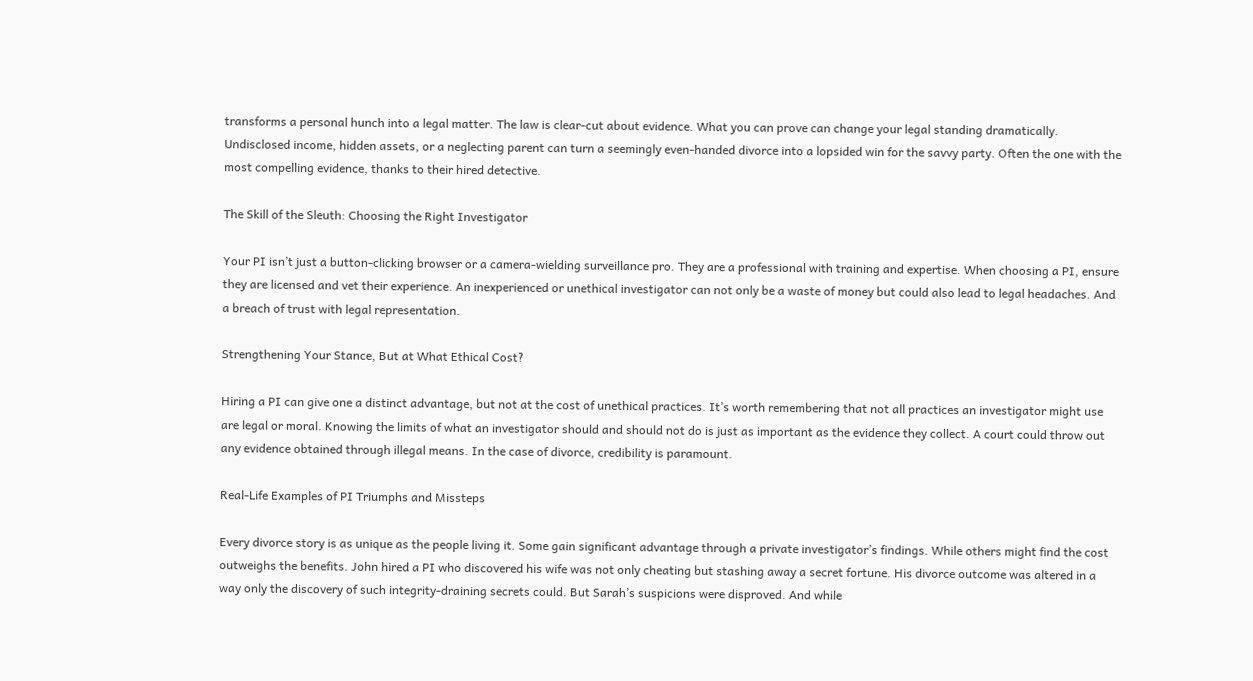transforms a personal hunch into a legal matter. The law is clear-cut about evidence. What you can prove can change your legal standing dramatically. Undisclosed income, hidden assets, or a neglecting parent can turn a seemingly even-handed divorce into a lopsided win for the savvy party. Often the one with the most compelling evidence, thanks to their hired detective.

The Skill of the Sleuth: Choosing the Right Investigator

Your PI isn’t just a button-clicking browser or a camera-wielding surveillance pro. They are a professional with training and expertise. When choosing a PI, ensure they are licensed and vet their experience. An inexperienced or unethical investigator can not only be a waste of money but could also lead to legal headaches. And a breach of trust with legal representation.

Strengthening Your Stance, But at What Ethical Cost?

Hiring a PI can give one a distinct advantage, but not at the cost of unethical practices. It’s worth remembering that not all practices an investigator might use are legal or moral. Knowing the limits of what an investigator should and should not do is just as important as the evidence they collect. A court could throw out any evidence obtained through illegal means. In the case of divorce, credibility is paramount.

Real-Life Examples of PI Triumphs and Missteps

Every divorce story is as unique as the people living it. Some gain significant advantage through a private investigator’s findings. While others might find the cost outweighs the benefits. John hired a PI who discovered his wife was not only cheating but stashing away a secret fortune. His divorce outcome was altered in a way only the discovery of such integrity-draining secrets could. But Sarah’s suspicions were disproved. And while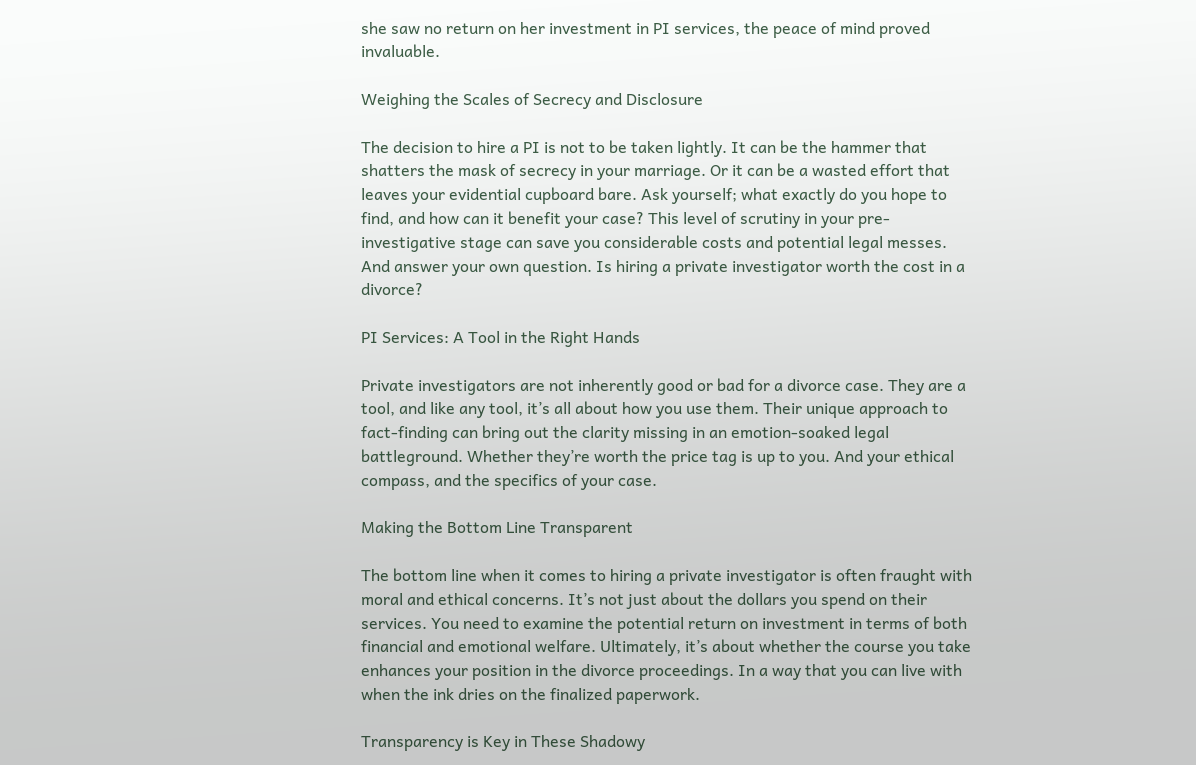she saw no return on her investment in PI services, the peace of mind proved invaluable.

Weighing the Scales of Secrecy and Disclosure

The decision to hire a PI is not to be taken lightly. It can be the hammer that shatters the mask of secrecy in your marriage. Or it can be a wasted effort that leaves your evidential cupboard bare. Ask yourself; what exactly do you hope to find, and how can it benefit your case? This level of scrutiny in your pre-investigative stage can save you considerable costs and potential legal messes. And answer your own question. Is hiring a private investigator worth the cost in a divorce?

PI Services: A Tool in the Right Hands

Private investigators are not inherently good or bad for a divorce case. They are a tool, and like any tool, it’s all about how you use them. Their unique approach to fact-finding can bring out the clarity missing in an emotion-soaked legal battleground. Whether they’re worth the price tag is up to you. And your ethical compass, and the specifics of your case.

Making the Bottom Line Transparent

The bottom line when it comes to hiring a private investigator is often fraught with moral and ethical concerns. It’s not just about the dollars you spend on their services. You need to examine the potential return on investment in terms of both financial and emotional welfare. Ultimately, it’s about whether the course you take enhances your position in the divorce proceedings. In a way that you can live with when the ink dries on the finalized paperwork.

Transparency is Key in These Shadowy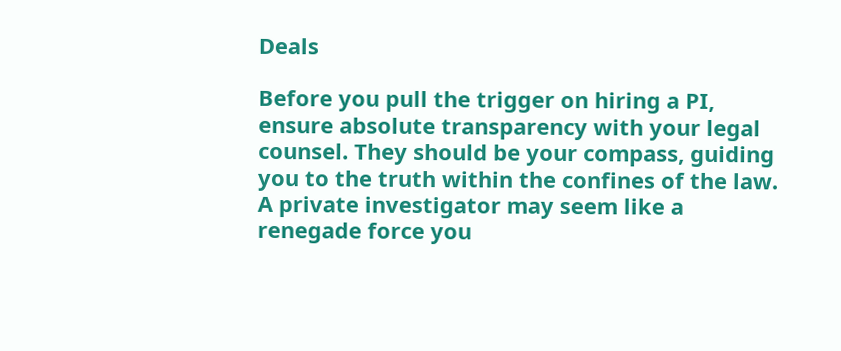Deals

Before you pull the trigger on hiring a PI, ensure absolute transparency with your legal counsel. They should be your compass, guiding you to the truth within the confines of the law. A private investigator may seem like a renegade force you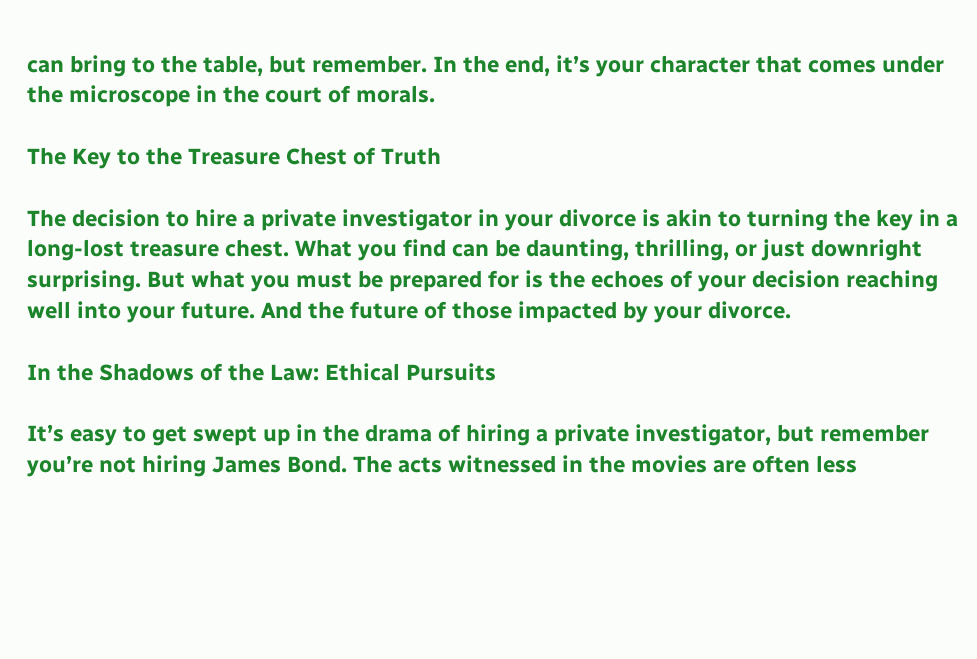can bring to the table, but remember. In the end, it’s your character that comes under the microscope in the court of morals.

The Key to the Treasure Chest of Truth

The decision to hire a private investigator in your divorce is akin to turning the key in a long-lost treasure chest. What you find can be daunting, thrilling, or just downright surprising. But what you must be prepared for is the echoes of your decision reaching well into your future. And the future of those impacted by your divorce.

In the Shadows of the Law: Ethical Pursuits

It’s easy to get swept up in the drama of hiring a private investigator, but remember you’re not hiring James Bond. The acts witnessed in the movies are often less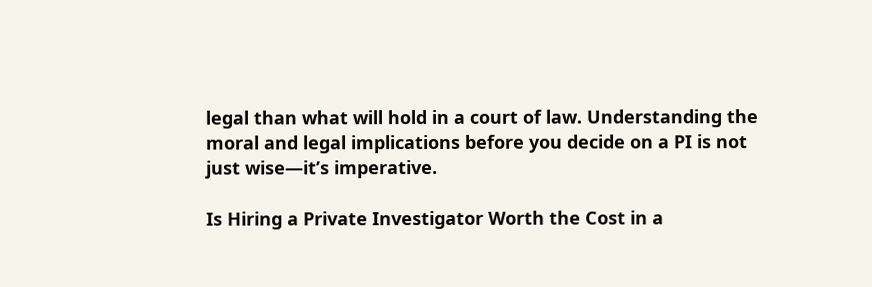legal than what will hold in a court of law. Understanding the moral and legal implications before you decide on a PI is not just wise—it’s imperative.

Is Hiring a Private Investigator Worth the Cost in a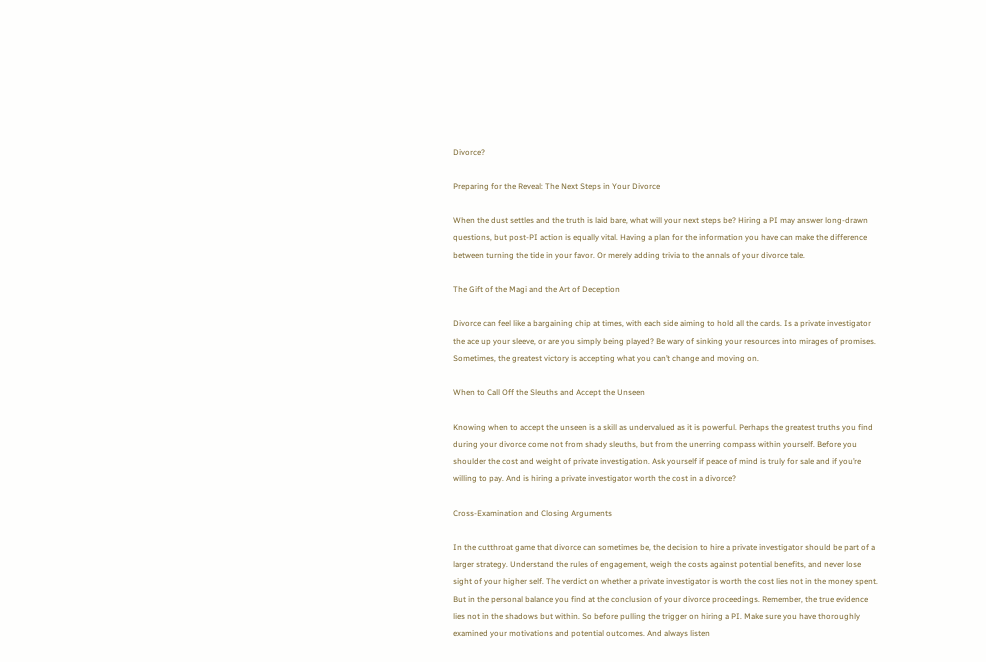Divorce?

Preparing for the Reveal: The Next Steps in Your Divorce

When the dust settles and the truth is laid bare, what will your next steps be? Hiring a PI may answer long-drawn questions, but post-PI action is equally vital. Having a plan for the information you have can make the difference between turning the tide in your favor. Or merely adding trivia to the annals of your divorce tale.

The Gift of the Magi and the Art of Deception

Divorce can feel like a bargaining chip at times, with each side aiming to hold all the cards. Is a private investigator the ace up your sleeve, or are you simply being played? Be wary of sinking your resources into mirages of promises. Sometimes, the greatest victory is accepting what you can’t change and moving on.

When to Call Off the Sleuths and Accept the Unseen

Knowing when to accept the unseen is a skill as undervalued as it is powerful. Perhaps the greatest truths you find during your divorce come not from shady sleuths, but from the unerring compass within yourself. Before you shoulder the cost and weight of private investigation. Ask yourself if peace of mind is truly for sale and if you’re willing to pay. And is hiring a private investigator worth the cost in a divorce?

Cross-Examination and Closing Arguments

In the cutthroat game that divorce can sometimes be, the decision to hire a private investigator should be part of a larger strategy. Understand the rules of engagement, weigh the costs against potential benefits, and never lose sight of your higher self. The verdict on whether a private investigator is worth the cost lies not in the money spent. But in the personal balance you find at the conclusion of your divorce proceedings. Remember, the true evidence lies not in the shadows but within. So before pulling the trigger on hiring a PI. Make sure you have thoroughly examined your motivations and potential outcomes. And always listen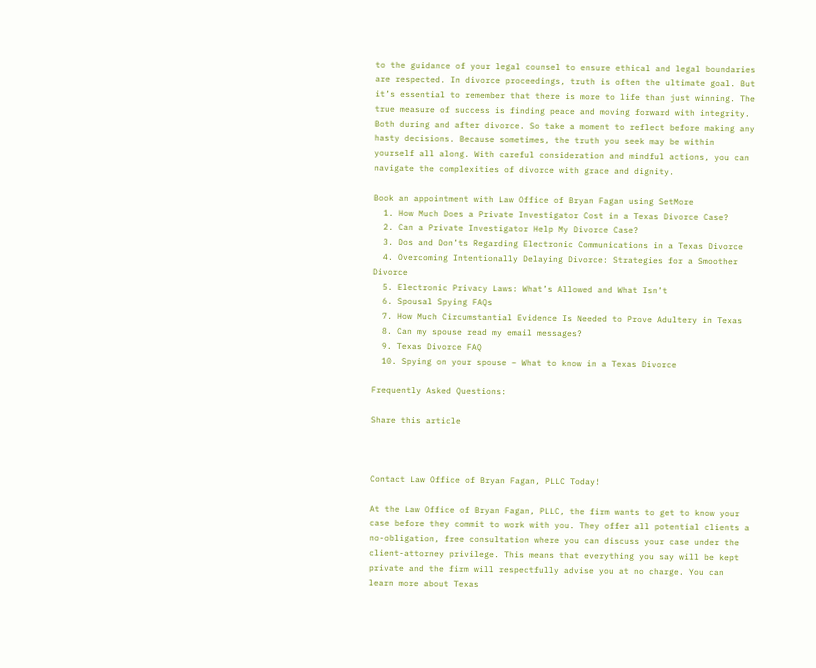to the guidance of your legal counsel to ensure ethical and legal boundaries are respected. In divorce proceedings, truth is often the ultimate goal. But it’s essential to remember that there is more to life than just winning. The true measure of success is finding peace and moving forward with integrity. Both during and after divorce. So take a moment to reflect before making any hasty decisions. Because sometimes, the truth you seek may be within yourself all along. With careful consideration and mindful actions, you can navigate the complexities of divorce with grace and dignity.

Book an appointment with Law Office of Bryan Fagan using SetMore
  1. How Much Does a Private Investigator Cost in a Texas Divorce Case?
  2. Can a Private Investigator Help My Divorce Case?
  3. Dos and Don’ts Regarding Electronic Communications in a Texas Divorce
  4. Overcoming Intentionally Delaying Divorce: Strategies for a Smoother Divorce
  5. Electronic Privacy Laws: What’s Allowed and What Isn’t
  6. Spousal Spying FAQs
  7. How Much Circumstantial Evidence Is Needed to Prove Adultery in Texas
  8. Can my spouse read my email messages?
  9. Texas Divorce FAQ
  10. Spying on your spouse – What to know in a Texas Divorce

Frequently Asked Questions:

Share this article



Contact Law Office of Bryan Fagan, PLLC Today!

At the Law Office of Bryan Fagan, PLLC, the firm wants to get to know your case before they commit to work with you. They offer all potential clients a no-obligation, free consultation where you can discuss your case under the client-attorney privilege. This means that everything you say will be kept private and the firm will respectfully advise you at no charge. You can learn more about Texas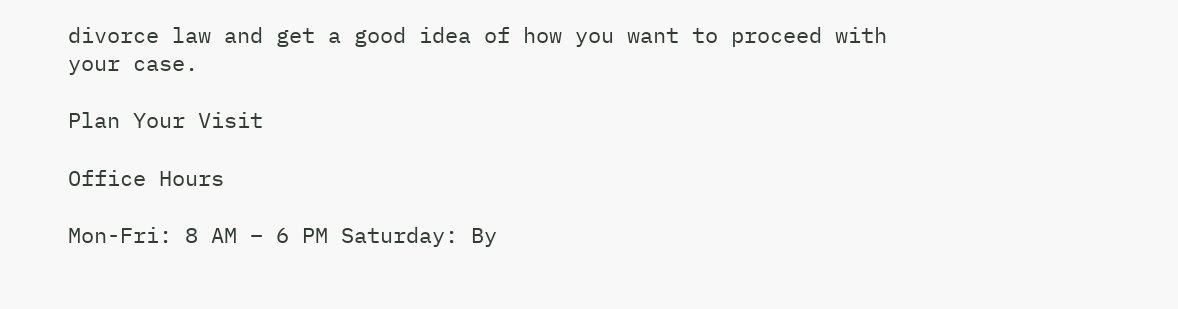divorce law and get a good idea of how you want to proceed with your case.

Plan Your Visit

Office Hours

Mon-Fri: 8 AM – 6 PM Saturday: By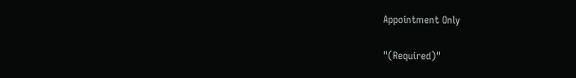Appointment Only

"(Required)"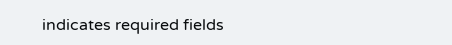indicates required fields